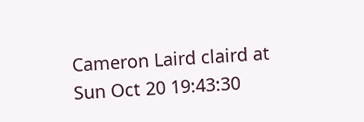Cameron Laird claird at
Sun Oct 20 19:43:30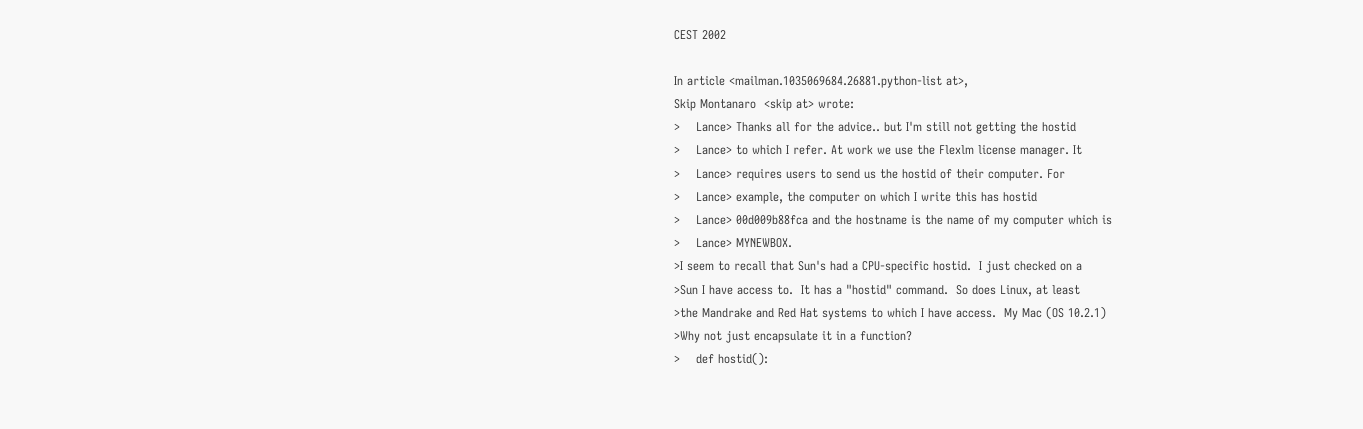CEST 2002

In article <mailman.1035069684.26881.python-list at>,
Skip Montanaro  <skip at> wrote:
>    Lance> Thanks all for the advice.. but I'm still not getting the hostid
>    Lance> to which I refer. At work we use the Flexlm license manager. It
>    Lance> requires users to send us the hostid of their computer. For
>    Lance> example, the computer on which I write this has hostid
>    Lance> 00d009b88fca and the hostname is the name of my computer which is
>    Lance> MYNEWBOX.
>I seem to recall that Sun's had a CPU-specific hostid.  I just checked on a
>Sun I have access to.  It has a "hostid" command.  So does Linux, at least
>the Mandrake and Red Hat systems to which I have access.  My Mac (OS 10.2.1)
>Why not just encapsulate it in a function?
>    def hostid():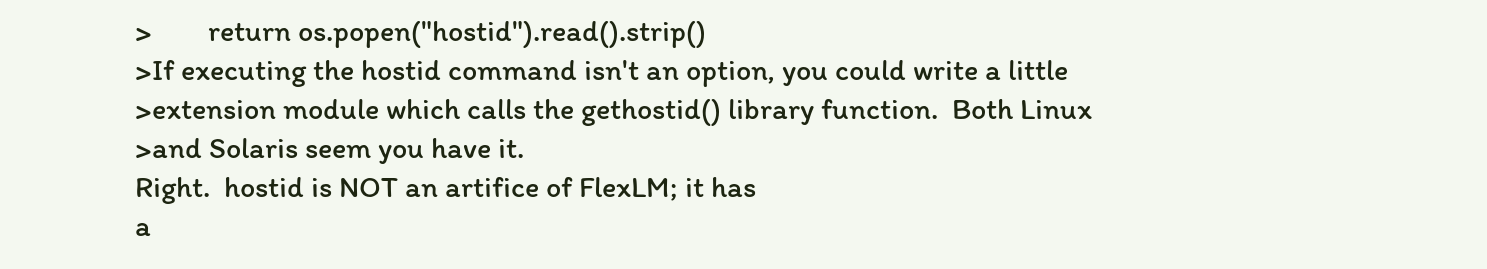>        return os.popen("hostid").read().strip()
>If executing the hostid command isn't an option, you could write a little
>extension module which calls the gethostid() library function.  Both Linux
>and Solaris seem you have it.
Right.  hostid is NOT an artifice of FlexLM; it has
a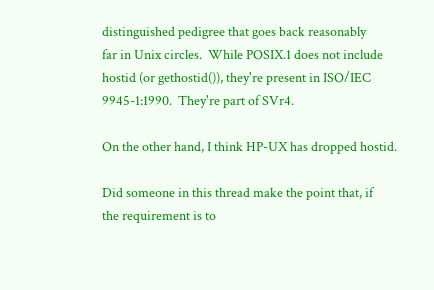distinguished pedigree that goes back reasonably
far in Unix circles.  While POSIX.1 does not include
hostid (or gethostid()), they're present in ISO/IEC
9945-1:1990.  They're part of SVr4.

On the other hand, I think HP-UX has dropped hostid.

Did someone in this thread make the point that, if
the requirement is to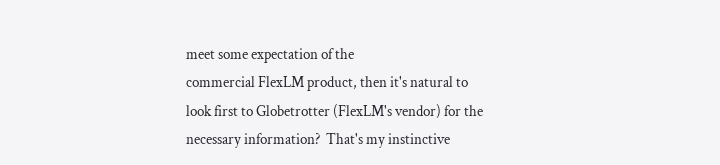meet some expectation of the
commercial FlexLM product, then it's natural to
look first to Globetrotter (FlexLM's vendor) for the
necessary information?  That's my instinctive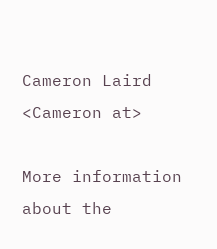Cameron Laird <Cameron at>

More information about the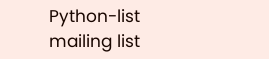Python-list mailing list